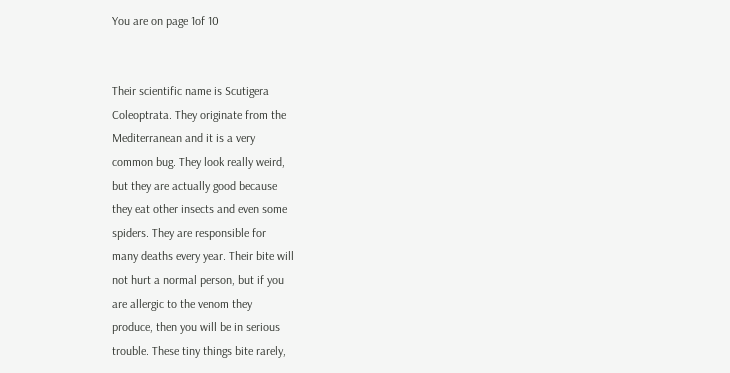You are on page 1of 10


Their scientific name is Scutigera
Coleoptrata. They originate from the
Mediterranean and it is a very
common bug. They look really weird,
but they are actually good because
they eat other insects and even some
spiders. They are responsible for
many deaths every year. Their bite will
not hurt a normal person, but if you
are allergic to the venom they
produce, then you will be in serious
trouble. These tiny things bite rarely,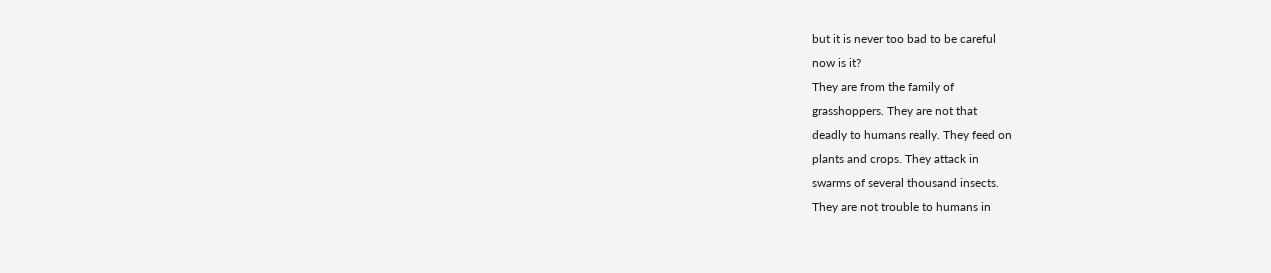but it is never too bad to be careful
now is it?
They are from the family of
grasshoppers. They are not that
deadly to humans really. They feed on
plants and crops. They attack in
swarms of several thousand insects.
They are not trouble to humans in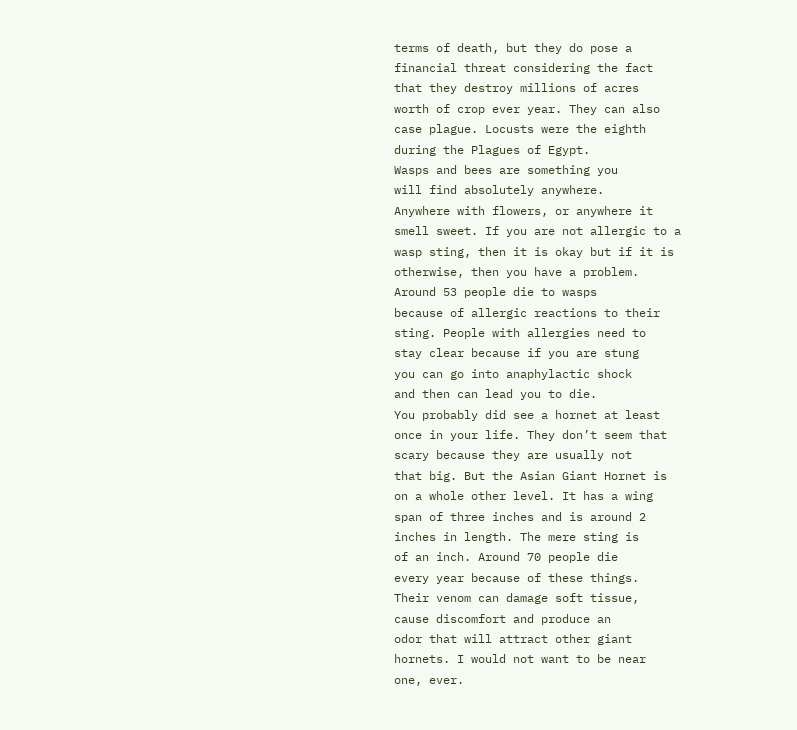terms of death, but they do pose a
financial threat considering the fact
that they destroy millions of acres
worth of crop ever year. They can also
case plague. Locusts were the eighth
during the Plagues of Egypt.
Wasps and bees are something you
will find absolutely anywhere.
Anywhere with flowers, or anywhere it
smell sweet. If you are not allergic to a
wasp sting, then it is okay but if it is
otherwise, then you have a problem.
Around 53 people die to wasps
because of allergic reactions to their
sting. People with allergies need to
stay clear because if you are stung
you can go into anaphylactic shock
and then can lead you to die.
You probably did see a hornet at least
once in your life. They don’t seem that
scary because they are usually not
that big. But the Asian Giant Hornet is
on a whole other level. It has a wing
span of three inches and is around 2
inches in length. The mere sting is
of an inch. Around 70 people die
every year because of these things.
Their venom can damage soft tissue,
cause discomfort and produce an
odor that will attract other giant
hornets. I would not want to be near
one, ever.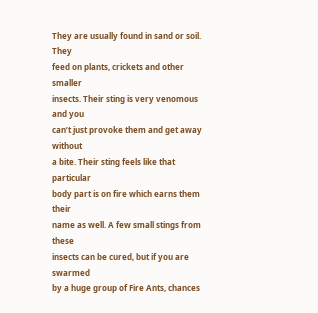They are usually found in sand or soil. They
feed on plants, crickets and other smaller
insects. Their sting is very venomous and you
can’t just provoke them and get away without
a bite. Their sting feels like that particular
body part is on fire which earns them their
name as well. A few small stings from these
insects can be cured, but if you are swarmed
by a huge group of Fire Ants, chances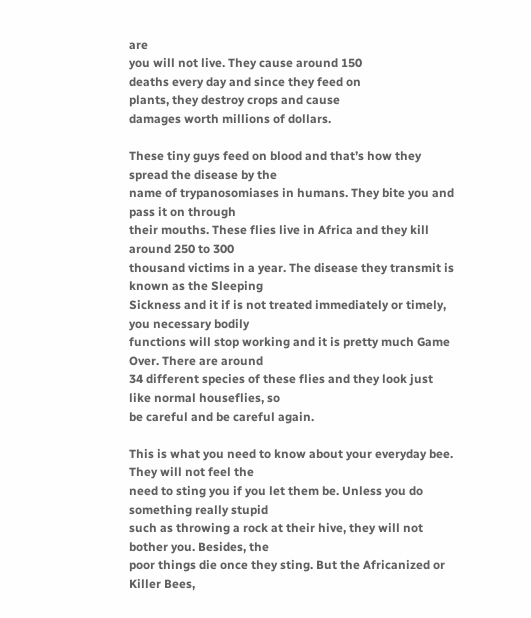are
you will not live. They cause around 150
deaths every day and since they feed on
plants, they destroy crops and cause
damages worth millions of dollars.

These tiny guys feed on blood and that’s how they spread the disease by the
name of trypanosomiases in humans. They bite you and pass it on through
their mouths. These flies live in Africa and they kill around 250 to 300
thousand victims in a year. The disease they transmit is known as the Sleeping
Sickness and it if is not treated immediately or timely, you necessary bodily
functions will stop working and it is pretty much Game Over. There are around
34 different species of these flies and they look just like normal houseflies, so
be careful and be careful again.

This is what you need to know about your everyday bee. They will not feel the
need to sting you if you let them be. Unless you do something really stupid
such as throwing a rock at their hive, they will not bother you. Besides, the
poor things die once they sting. But the Africanized or Killer Bees,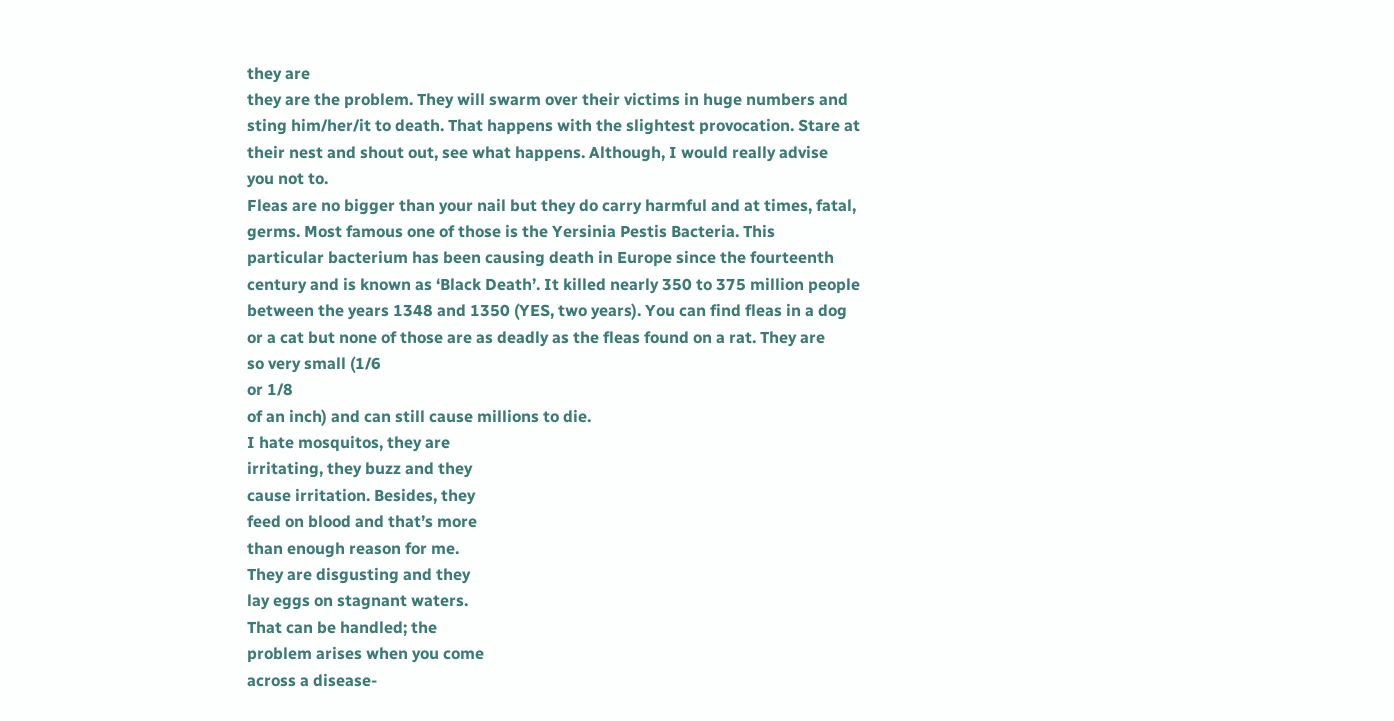they are
they are the problem. They will swarm over their victims in huge numbers and
sting him/her/it to death. That happens with the slightest provocation. Stare at
their nest and shout out, see what happens. Although, I would really advise
you not to.
Fleas are no bigger than your nail but they do carry harmful and at times, fatal,
germs. Most famous one of those is the Yersinia Pestis Bacteria. This
particular bacterium has been causing death in Europe since the fourteenth
century and is known as ‘Black Death’. It killed nearly 350 to 375 million people
between the years 1348 and 1350 (YES, two years). You can find fleas in a dog
or a cat but none of those are as deadly as the fleas found on a rat. They are
so very small (1/6
or 1/8
of an inch) and can still cause millions to die.
I hate mosquitos, they are
irritating, they buzz and they
cause irritation. Besides, they
feed on blood and that’s more
than enough reason for me.
They are disgusting and they
lay eggs on stagnant waters.
That can be handled; the
problem arises when you come
across a disease-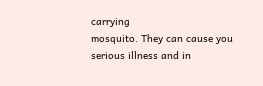carrying
mosquito. They can cause you
serious illness and in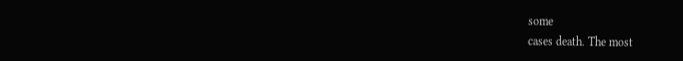some
cases death. The most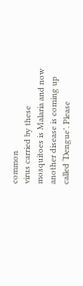common
virus carried by these
mosquitoes is Malaria and now
another disease is coming up
called ‘Dengue’. Please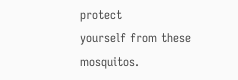protect
yourself from these mosquitos.